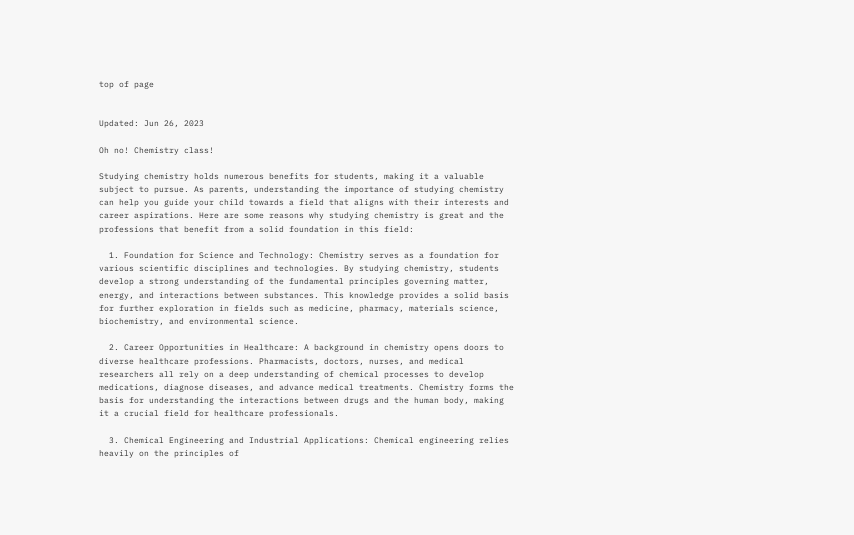top of page


Updated: Jun 26, 2023

Oh no! Chemistry class!

Studying chemistry holds numerous benefits for students, making it a valuable subject to pursue. As parents, understanding the importance of studying chemistry can help you guide your child towards a field that aligns with their interests and career aspirations. Here are some reasons why studying chemistry is great and the professions that benefit from a solid foundation in this field:

  1. Foundation for Science and Technology: Chemistry serves as a foundation for various scientific disciplines and technologies. By studying chemistry, students develop a strong understanding of the fundamental principles governing matter, energy, and interactions between substances. This knowledge provides a solid basis for further exploration in fields such as medicine, pharmacy, materials science, biochemistry, and environmental science.

  2. Career Opportunities in Healthcare: A background in chemistry opens doors to diverse healthcare professions. Pharmacists, doctors, nurses, and medical researchers all rely on a deep understanding of chemical processes to develop medications, diagnose diseases, and advance medical treatments. Chemistry forms the basis for understanding the interactions between drugs and the human body, making it a crucial field for healthcare professionals.

  3. Chemical Engineering and Industrial Applications: Chemical engineering relies heavily on the principles of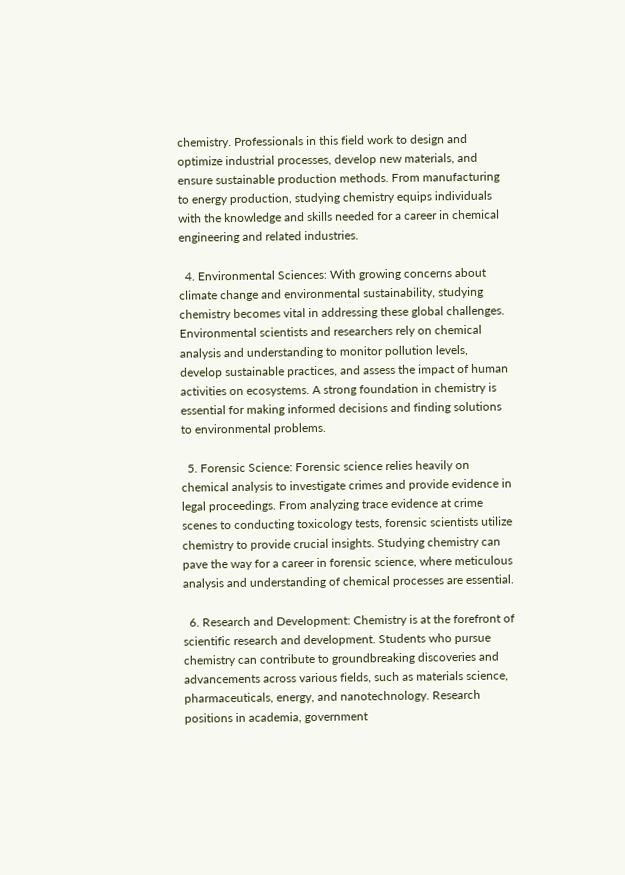chemistry. Professionals in this field work to design and optimize industrial processes, develop new materials, and ensure sustainable production methods. From manufacturing to energy production, studying chemistry equips individuals with the knowledge and skills needed for a career in chemical engineering and related industries.

  4. Environmental Sciences: With growing concerns about climate change and environmental sustainability, studying chemistry becomes vital in addressing these global challenges. Environmental scientists and researchers rely on chemical analysis and understanding to monitor pollution levels, develop sustainable practices, and assess the impact of human activities on ecosystems. A strong foundation in chemistry is essential for making informed decisions and finding solutions to environmental problems.

  5. Forensic Science: Forensic science relies heavily on chemical analysis to investigate crimes and provide evidence in legal proceedings. From analyzing trace evidence at crime scenes to conducting toxicology tests, forensic scientists utilize chemistry to provide crucial insights. Studying chemistry can pave the way for a career in forensic science, where meticulous analysis and understanding of chemical processes are essential.

  6. Research and Development: Chemistry is at the forefront of scientific research and development. Students who pursue chemistry can contribute to groundbreaking discoveries and advancements across various fields, such as materials science, pharmaceuticals, energy, and nanotechnology. Research positions in academia, government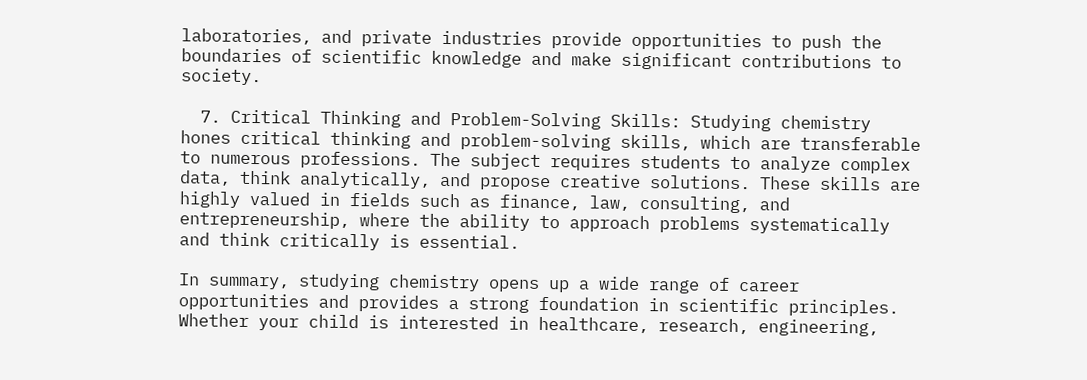laboratories, and private industries provide opportunities to push the boundaries of scientific knowledge and make significant contributions to society.

  7. Critical Thinking and Problem-Solving Skills: Studying chemistry hones critical thinking and problem-solving skills, which are transferable to numerous professions. The subject requires students to analyze complex data, think analytically, and propose creative solutions. These skills are highly valued in fields such as finance, law, consulting, and entrepreneurship, where the ability to approach problems systematically and think critically is essential.

In summary, studying chemistry opens up a wide range of career opportunities and provides a strong foundation in scientific principles. Whether your child is interested in healthcare, research, engineering,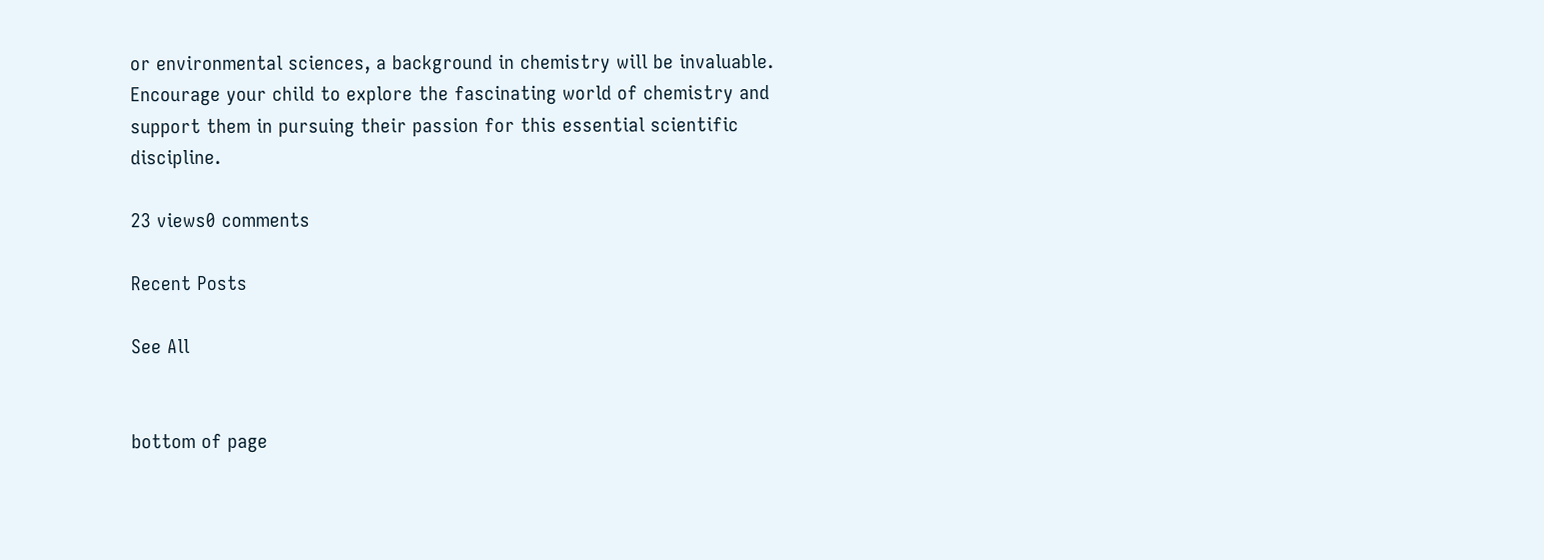or environmental sciences, a background in chemistry will be invaluable. Encourage your child to explore the fascinating world of chemistry and support them in pursuing their passion for this essential scientific discipline.

23 views0 comments

Recent Posts

See All


bottom of page